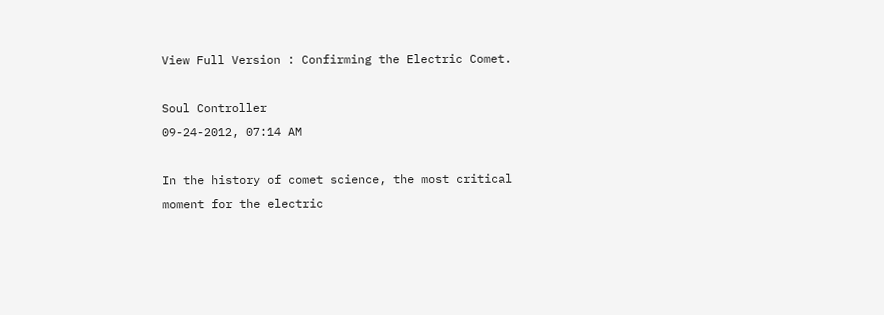View Full Version : Confirming the Electric Comet.

Soul Controller
09-24-2012, 07:14 AM

In the history of comet science, the most critical moment for the electric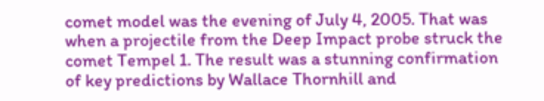comet model was the evening of July 4, 2005. That was when a projectile from the Deep Impact probe struck the comet Tempel 1. The result was a stunning confirmation of key predictions by Wallace Thornhill and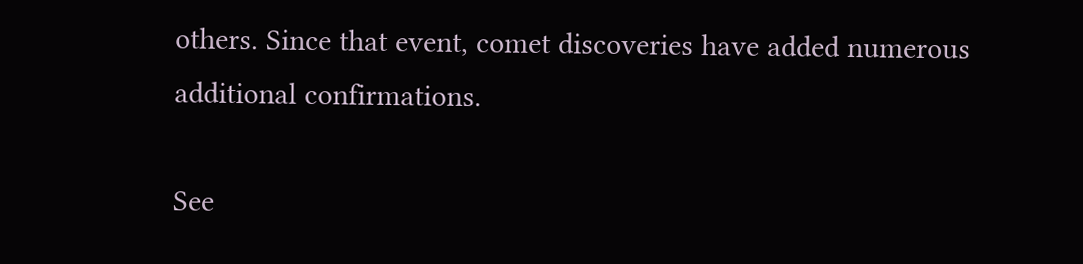others. Since that event, comet discoveries have added numerous additional confirmations.

See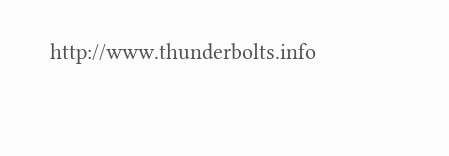http://www.thunderbolts.info